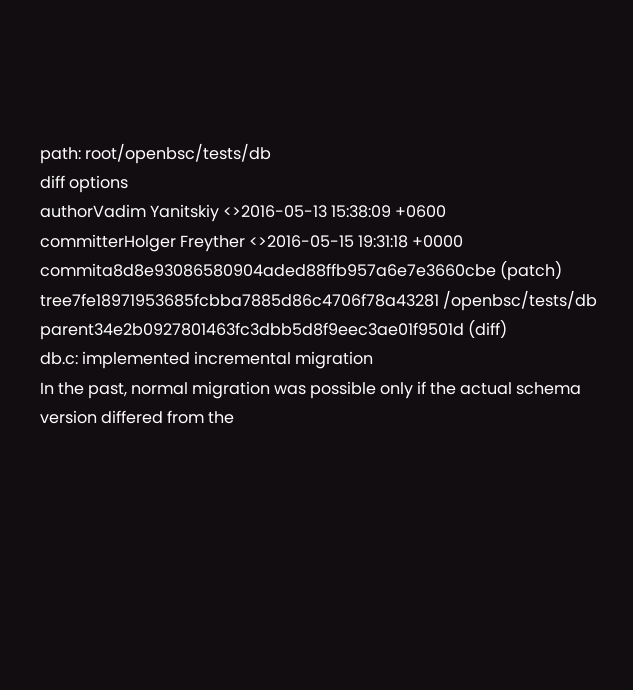path: root/openbsc/tests/db
diff options
authorVadim Yanitskiy <>2016-05-13 15:38:09 +0600
committerHolger Freyther <>2016-05-15 19:31:18 +0000
commita8d8e93086580904aded88ffb957a6e7e3660cbe (patch)
tree7fe18971953685fcbba7885d86c4706f78a43281 /openbsc/tests/db
parent34e2b0927801463fc3dbb5d8f9eec3ae01f9501d (diff)
db.c: implemented incremental migration
In the past, normal migration was possible only if the actual schema version differed from the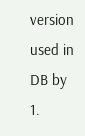version used in DB by 1.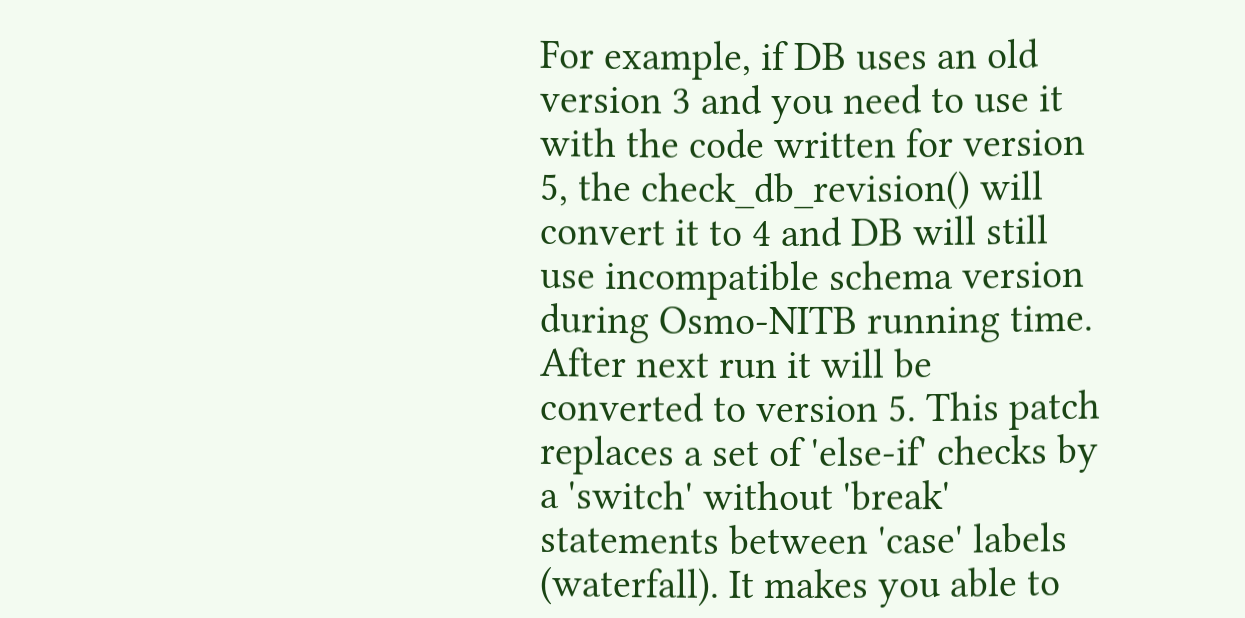For example, if DB uses an old version 3 and you need to use it with the code written for version 5, the check_db_revision() will convert it to 4 and DB will still use incompatible schema version during Osmo-NITB running time. After next run it will be converted to version 5. This patch replaces a set of 'else-if' checks by a 'switch' without 'break' statements between 'case' labels (waterfall). It makes you able to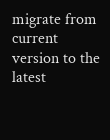migrate from current version to the latest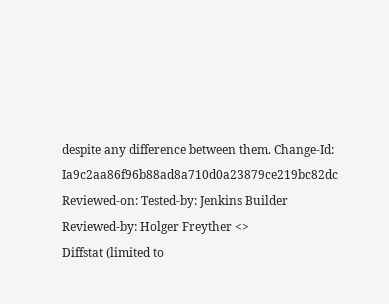despite any difference between them. Change-Id: Ia9c2aa86f96b88ad8a710d0a23879ce219bc82dc Reviewed-on: Tested-by: Jenkins Builder Reviewed-by: Holger Freyther <>
Diffstat (limited to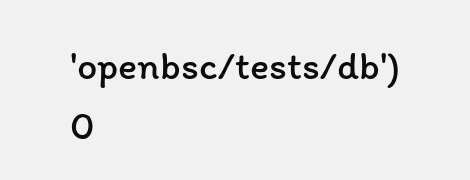'openbsc/tests/db')
0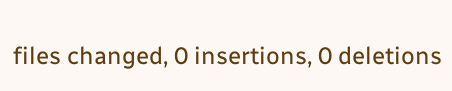files changed, 0 insertions, 0 deletions